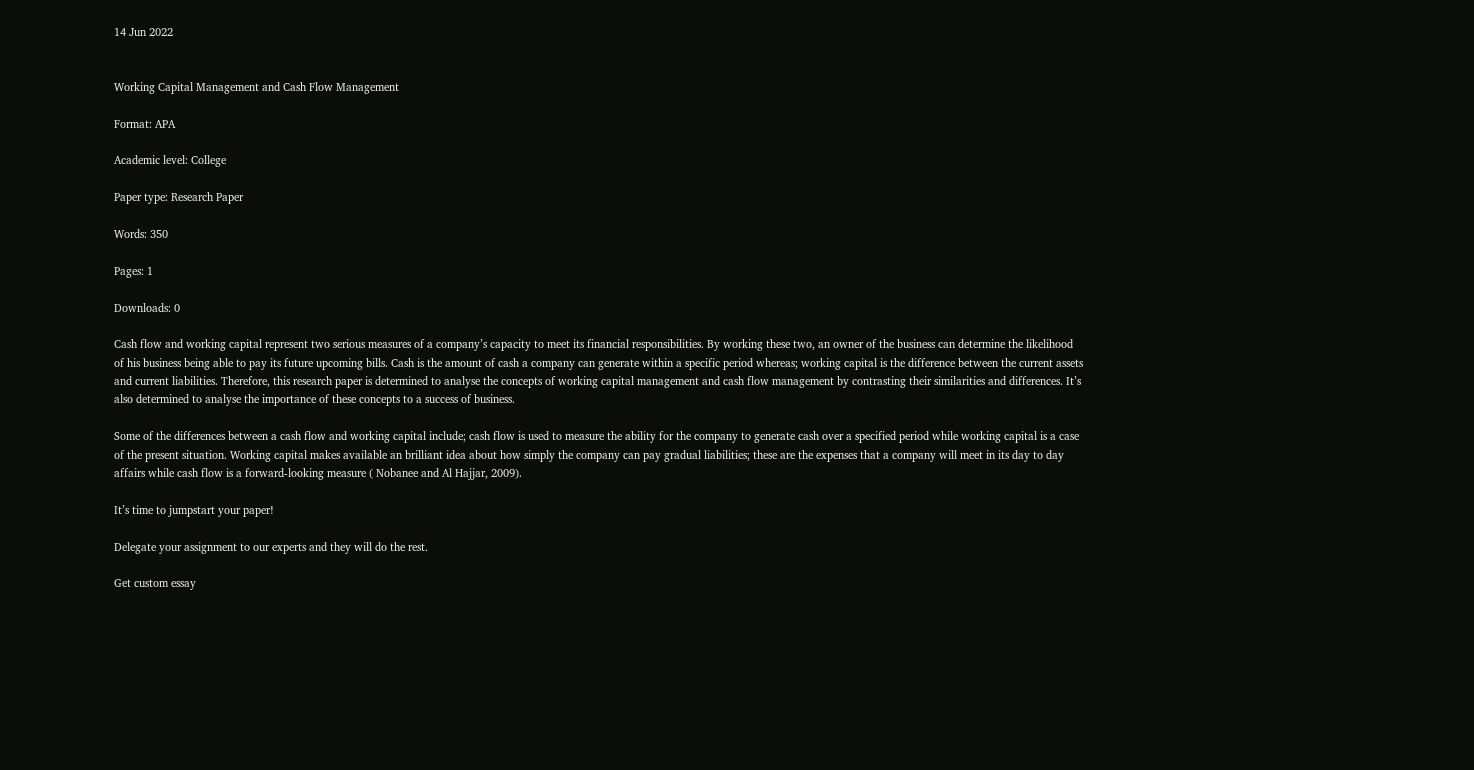14 Jun 2022


Working Capital Management and Cash Flow Management

Format: APA

Academic level: College

Paper type: Research Paper

Words: 350

Pages: 1

Downloads: 0

Cash flow and working capital represent two serious measures of a company’s capacity to meet its financial responsibilities. By working these two, an owner of the business can determine the likelihood of his business being able to pay its future upcoming bills. Cash is the amount of cash a company can generate within a specific period whereas; working capital is the difference between the current assets and current liabilities. Therefore, this research paper is determined to analyse the concepts of working capital management and cash flow management by contrasting their similarities and differences. It’s also determined to analyse the importance of these concepts to a success of business.

Some of the differences between a cash flow and working capital include; cash flow is used to measure the ability for the company to generate cash over a specified period while working capital is a case of the present situation. Working capital makes available an brilliant idea about how simply the company can pay gradual liabilities; these are the expenses that a company will meet in its day to day affairs while cash flow is a forward-looking measure ( Nobanee and Al Hajjar, 2009).

It’s time to jumpstart your paper!

Delegate your assignment to our experts and they will do the rest.

Get custom essay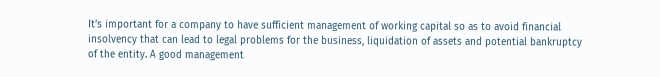It’s important for a company to have sufficient management of working capital so as to avoid financial insolvency that can lead to legal problems for the business, liquidation of assets and potential bankruptcy of the entity. A good management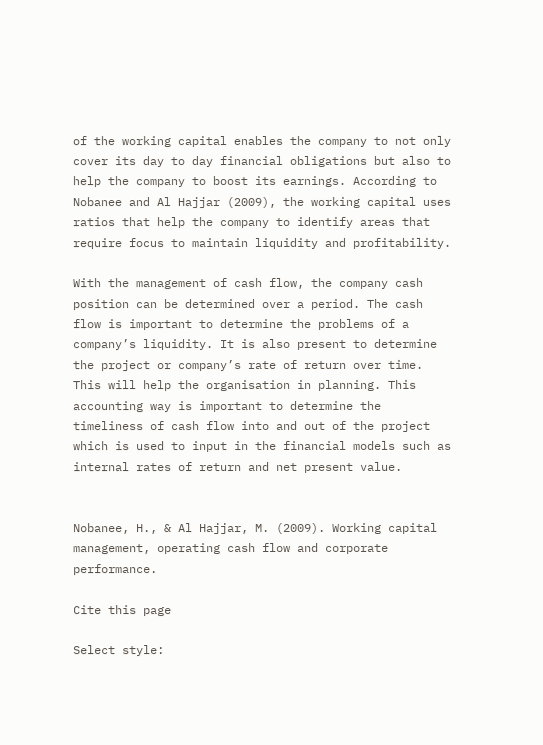of the working capital enables the company to not only cover its day to day financial obligations but also to help the company to boost its earnings. According to Nobanee and Al Hajjar (2009), the working capital uses ratios that help the company to identify areas that require focus to maintain liquidity and profitability.

With the management of cash flow, the company cash position can be determined over a period. The cash flow is important to determine the problems of a company’s liquidity. It is also present to determine the project or company’s rate of return over time. This will help the organisation in planning. This accounting way is important to determine the timeliness of cash flow into and out of the project which is used to input in the financial models such as internal rates of return and net present value.


Nobanee, H., & Al Hajjar, M. (2009). Working capital management, operating cash flow and corporate performance.

Cite this page

Select style: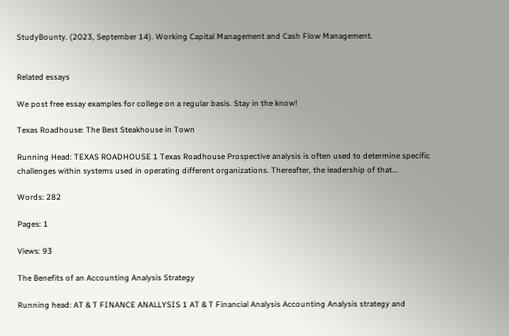StudyBounty. (2023, September 14). Working Capital Management and Cash Flow Management.


Related essays

We post free essay examples for college on a regular basis. Stay in the know!

Texas Roadhouse: The Best Steakhouse in Town

Running Head: TEXAS ROADHOUSE 1 Texas Roadhouse Prospective analysis is often used to determine specific challenges within systems used in operating different organizations. Thereafter, the leadership of that...

Words: 282

Pages: 1

Views: 93

The Benefits of an Accounting Analysis Strategy

Running head: AT & T FINANCE ANALLYSIS 1 AT & T Financial Analysis Accounting Analysis strategy and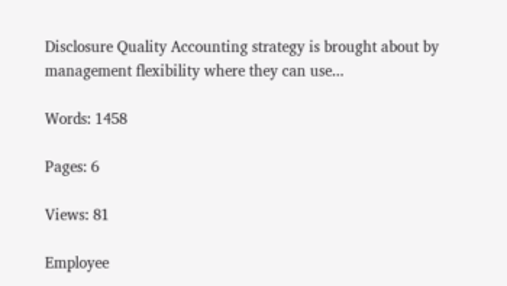Disclosure Quality Accounting strategy is brought about by management flexibility where they can use...

Words: 1458

Pages: 6

Views: 81

Employee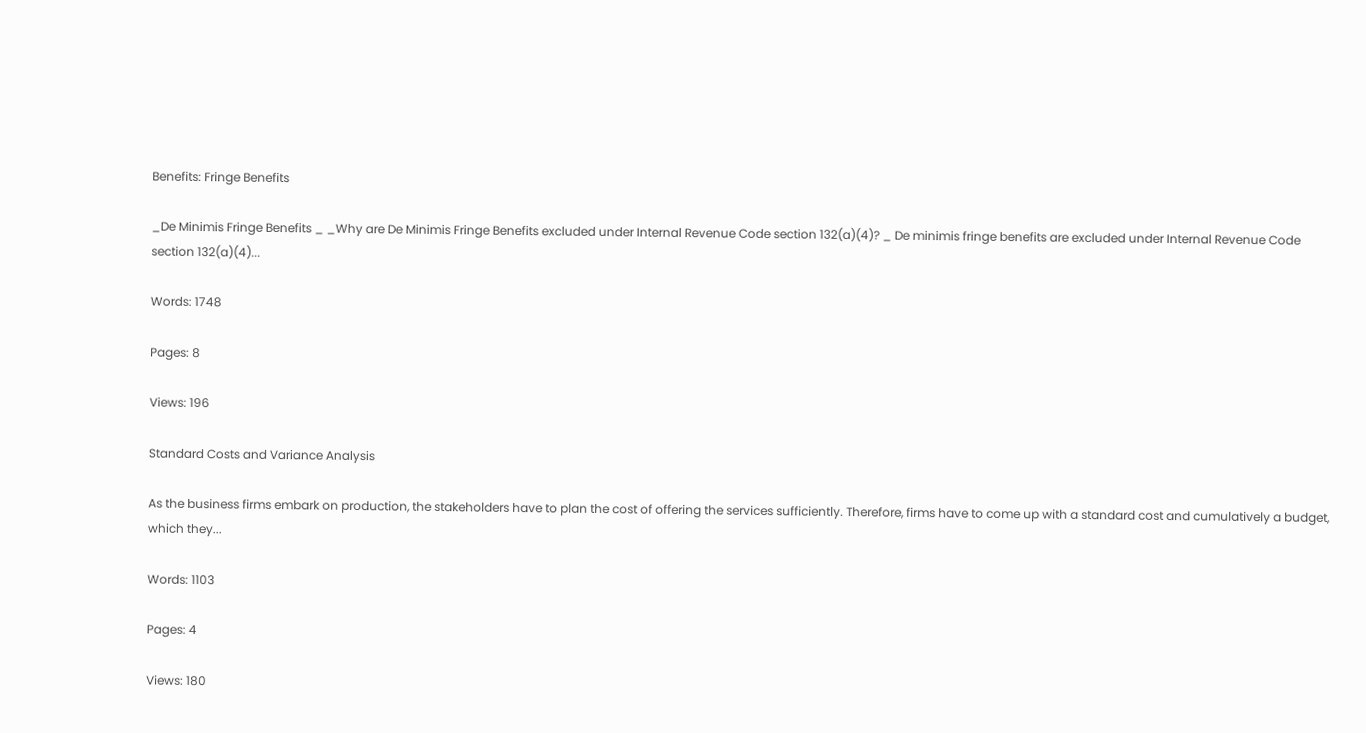Benefits: Fringe Benefits

_De Minimis Fringe Benefits _ _Why are De Minimis Fringe Benefits excluded under Internal Revenue Code section 132(a)(4)? _ De minimis fringe benefits are excluded under Internal Revenue Code section 132(a)(4)...

Words: 1748

Pages: 8

Views: 196

Standard Costs and Variance Analysis

As the business firms embark on production, the stakeholders have to plan the cost of offering the services sufficiently. Therefore, firms have to come up with a standard cost and cumulatively a budget, which they...

Words: 1103

Pages: 4

Views: 180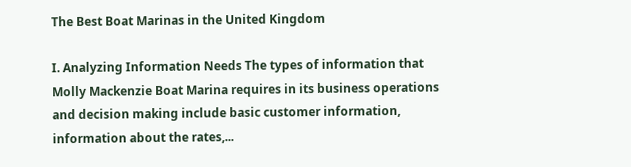The Best Boat Marinas in the United Kingdom

I. Analyzing Information Needs The types of information that Molly Mackenzie Boat Marina requires in its business operations and decision making include basic customer information, information about the rates,...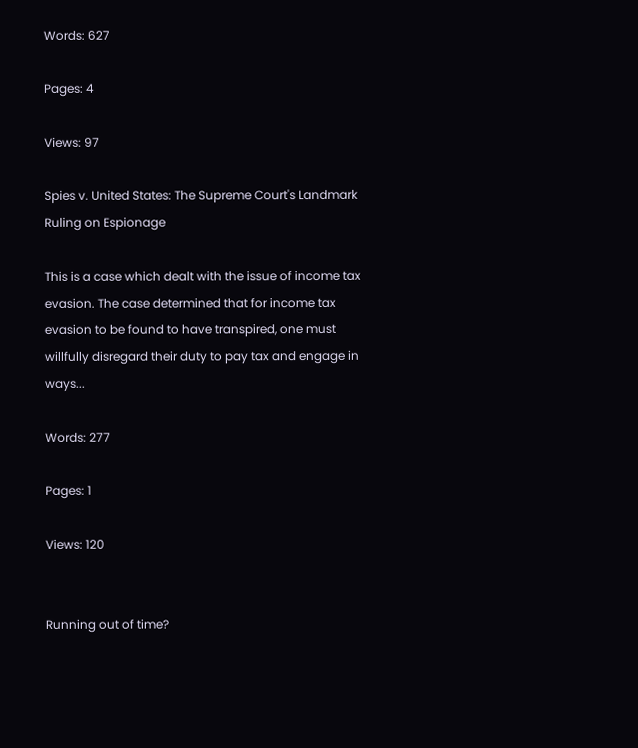Words: 627

Pages: 4

Views: 97

Spies v. United States: The Supreme Court's Landmark Ruling on Espionage

This is a case which dealt with the issue of income tax evasion. The case determined that for income tax evasion to be found to have transpired, one must willfully disregard their duty to pay tax and engage in ways...

Words: 277

Pages: 1

Views: 120


Running out of time?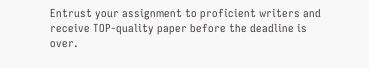Entrust your assignment to proficient writers and receive TOP-quality paper before the deadline is over.